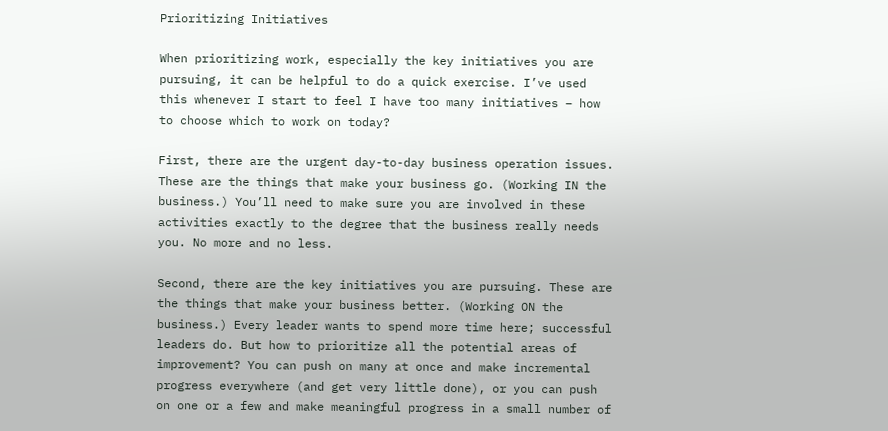Prioritizing Initiatives

When prioritizing work, especially the key initiatives you are pursuing, it can be helpful to do a quick exercise. I’ve used this whenever I start to feel I have too many initiatives – how to choose which to work on today?

First, there are the urgent day-to-day business operation issues. These are the things that make your business go. (Working IN the business.) You’ll need to make sure you are involved in these activities exactly to the degree that the business really needs you. No more and no less.

Second, there are the key initiatives you are pursuing. These are the things that make your business better. (Working ON the business.) Every leader wants to spend more time here; successful leaders do. But how to prioritize all the potential areas of improvement? You can push on many at once and make incremental progress everywhere (and get very little done), or you can push on one or a few and make meaningful progress in a small number of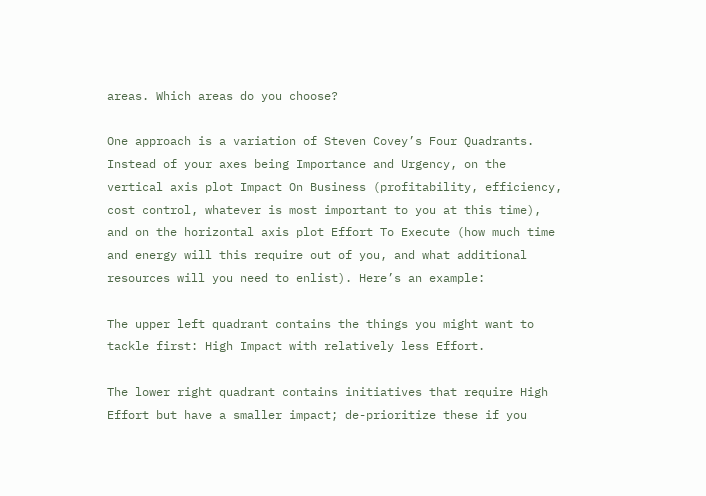areas. Which areas do you choose?

One approach is a variation of Steven Covey’s Four Quadrants. Instead of your axes being Importance and Urgency, on the vertical axis plot Impact On Business (profitability, efficiency, cost control, whatever is most important to you at this time), and on the horizontal axis plot Effort To Execute (how much time and energy will this require out of you, and what additional resources will you need to enlist). Here’s an example:

The upper left quadrant contains the things you might want to tackle first: High Impact with relatively less Effort.

The lower right quadrant contains initiatives that require High Effort but have a smaller impact; de-prioritize these if you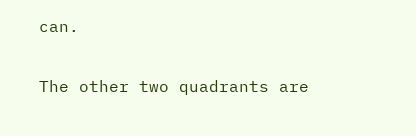can.

The other two quadrants are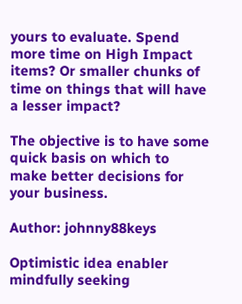yours to evaluate. Spend more time on High Impact items? Or smaller chunks of time on things that will have a lesser impact?

The objective is to have some quick basis on which to make better decisions for your business.

Author: johnny88keys

Optimistic idea enabler mindfully seeking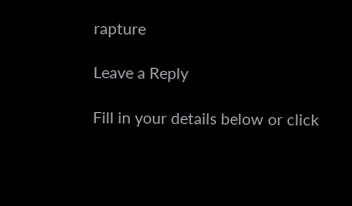rapture

Leave a Reply

Fill in your details below or click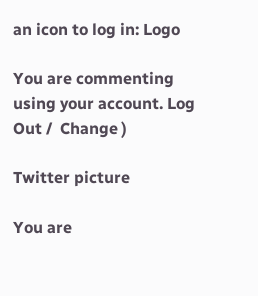an icon to log in: Logo

You are commenting using your account. Log Out /  Change )

Twitter picture

You are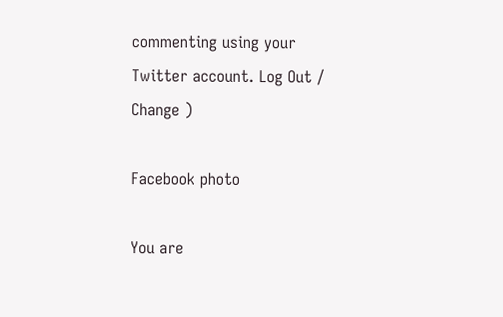commenting using your Twitter account. Log Out /  Change )

Facebook photo

You are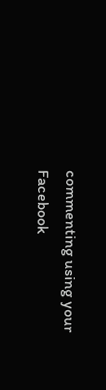commenting using your Facebook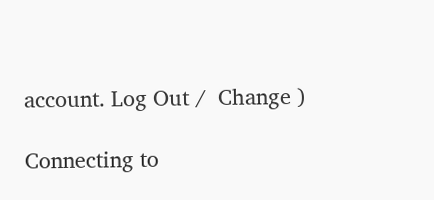account. Log Out /  Change )

Connecting to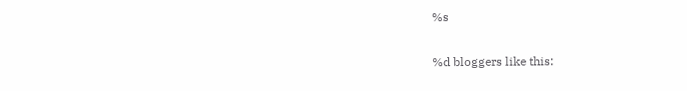%s

%d bloggers like this: